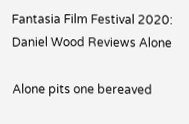Fantasia Film Festival 2020: Daniel Wood Reviews Alone

Alone pits one bereaved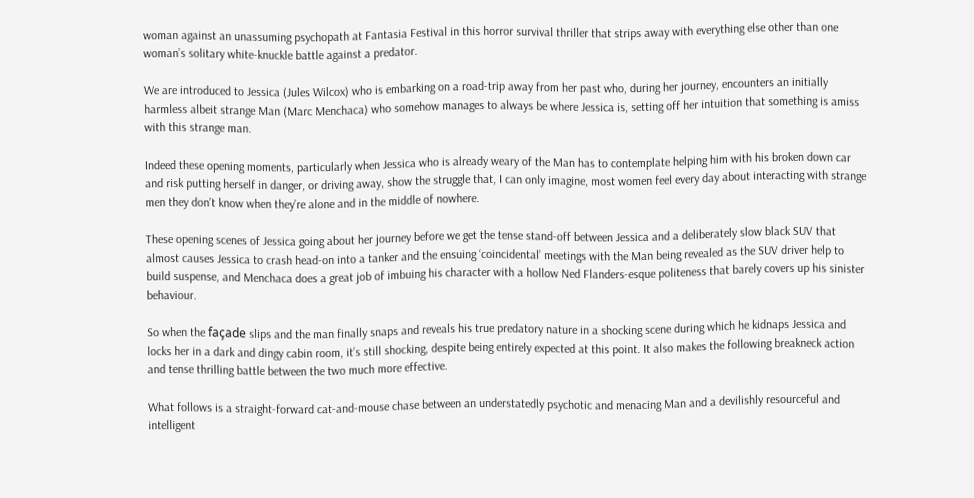woman against an unassuming psychopath at Fantasia Festival in this horror survival thriller that strips away with everything else other than one woman’s solitary white-knuckle battle against a predator.

We are introduced to Jessica (Jules Wilcox) who is embarking on a road-trip away from her past who, during her journey, encounters an initially harmless albeit strange Man (Marc Menchaca) who somehow manages to always be where Jessica is, setting off her intuition that something is amiss with this strange man.

Indeed these opening moments, particularly when Jessica who is already weary of the Man has to contemplate helping him with his broken down car and risk putting herself in danger, or driving away, show the struggle that, I can only imagine, most women feel every day about interacting with strange men they don’t know when they’re alone and in the middle of nowhere.

These opening scenes of Jessica going about her journey before we get the tense stand-off between Jessica and a deliberately slow black SUV that almost causes Jessica to crash head-on into a tanker and the ensuing ‘coincidental’ meetings with the Man being revealed as the SUV driver help to build suspense, and Menchaca does a great job of imbuing his character with a hollow Ned Flanders-esque politeness that barely covers up his sinister behaviour.

So when the façade slips and the man finally snaps and reveals his true predatory nature in a shocking scene during which he kidnaps Jessica and locks her in a dark and dingy cabin room, it’s still shocking, despite being entirely expected at this point. It also makes the following breakneck action and tense thrilling battle between the two much more effective.

What follows is a straight-forward cat-and-mouse chase between an understatedly psychotic and menacing Man and a devilishly resourceful and intelligent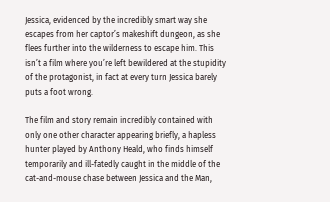Jessica, evidenced by the incredibly smart way she escapes from her captor’s makeshift dungeon, as she flees further into the wilderness to escape him. This isn’t a film where you’re left bewildered at the stupidity of the protagonist, in fact at every turn Jessica barely puts a foot wrong.

The film and story remain incredibly contained with only one other character appearing briefly, a hapless hunter played by Anthony Heald, who finds himself temporarily and ill-fatedly caught in the middle of the cat-and-mouse chase between Jessica and the Man,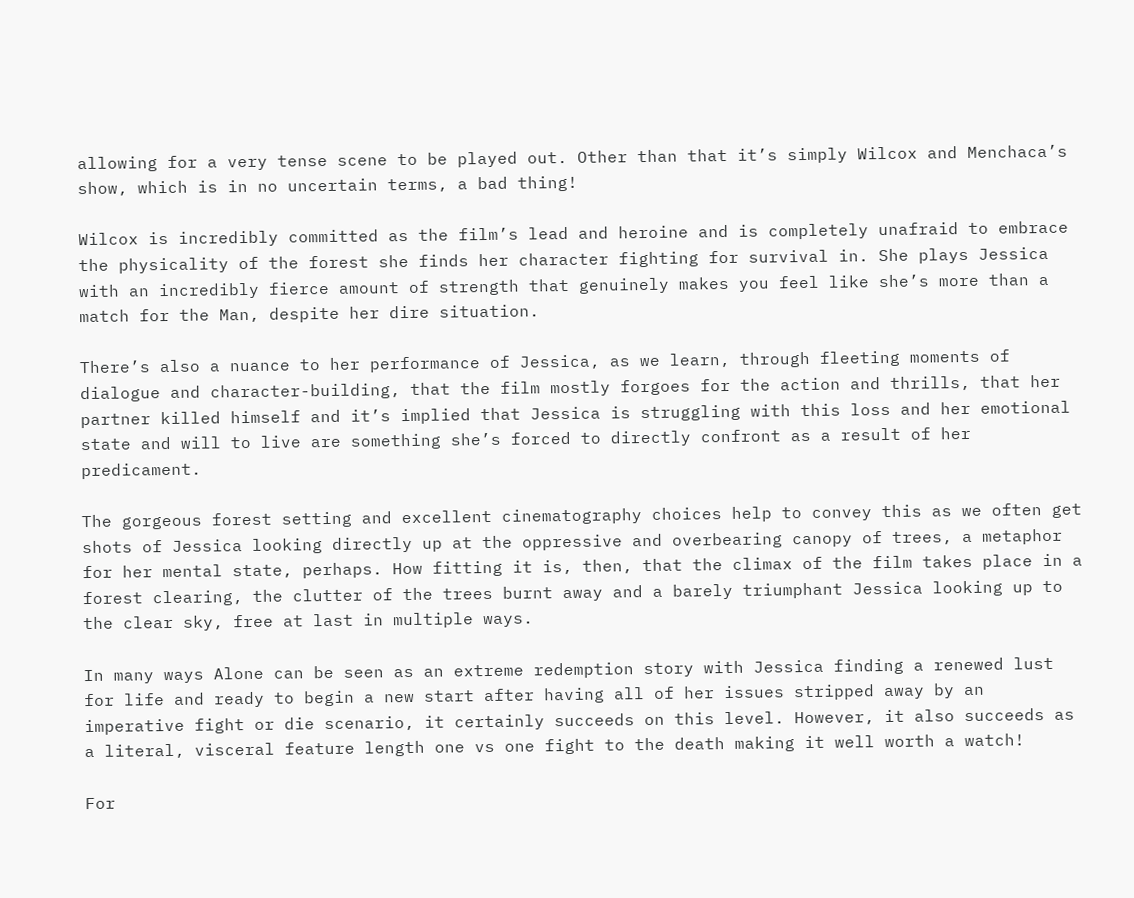allowing for a very tense scene to be played out. Other than that it’s simply Wilcox and Menchaca’s show, which is in no uncertain terms, a bad thing!

Wilcox is incredibly committed as the film’s lead and heroine and is completely unafraid to embrace the physicality of the forest she finds her character fighting for survival in. She plays Jessica with an incredibly fierce amount of strength that genuinely makes you feel like she’s more than a match for the Man, despite her dire situation.

There’s also a nuance to her performance of Jessica, as we learn, through fleeting moments of dialogue and character-building, that the film mostly forgoes for the action and thrills, that her partner killed himself and it’s implied that Jessica is struggling with this loss and her emotional state and will to live are something she’s forced to directly confront as a result of her predicament.

The gorgeous forest setting and excellent cinematography choices help to convey this as we often get shots of Jessica looking directly up at the oppressive and overbearing canopy of trees, a metaphor for her mental state, perhaps. How fitting it is, then, that the climax of the film takes place in a forest clearing, the clutter of the trees burnt away and a barely triumphant Jessica looking up to the clear sky, free at last in multiple ways.

In many ways Alone can be seen as an extreme redemption story with Jessica finding a renewed lust for life and ready to begin a new start after having all of her issues stripped away by an imperative fight or die scenario, it certainly succeeds on this level. However, it also succeeds as a literal, visceral feature length one vs one fight to the death making it well worth a watch!

For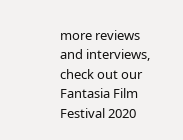more reviews and interviews, check out our Fantasia Film Festival 2020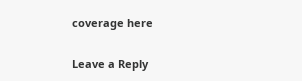coverage here

Leave a Reply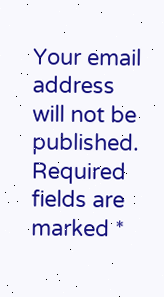Your email address will not be published. Required fields are marked *